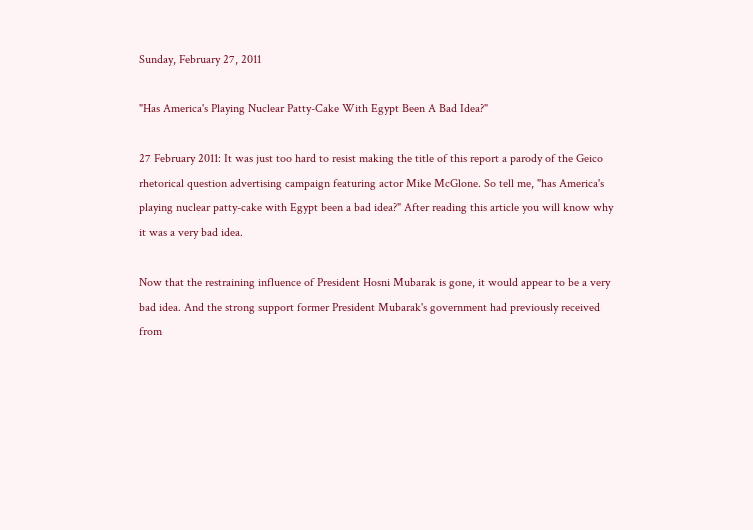Sunday, February 27, 2011

"Has America's Playing Nuclear Patty-Cake With Egypt Been A Bad Idea?"

27 February 2011: It was just too hard to resist making the title of this report a parody of the Geico rhetorical question advertising campaign featuring actor Mike McGlone. So tell me, "has America's playing nuclear patty-cake with Egypt been a bad idea?" After reading this article you will know why it was a very bad idea.

Now that the restraining influence of President Hosni Mubarak is gone, it would appear to be a very bad idea. And the strong support former President Mubarak's government had previously received from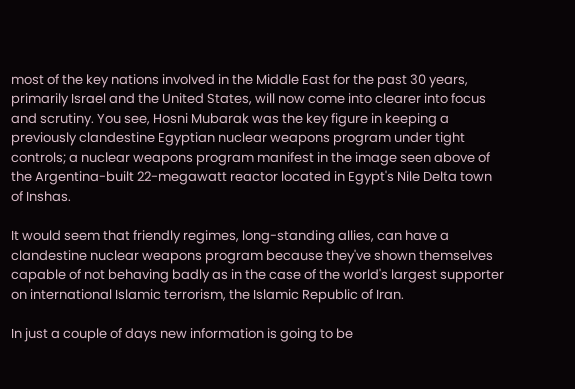most of the key nations involved in the Middle East for the past 30 years, primarily Israel and the United States, will now come into clearer into focus and scrutiny. You see, Hosni Mubarak was the key figure in keeping a previously clandestine Egyptian nuclear weapons program under tight controls; a nuclear weapons program manifest in the image seen above of the Argentina-built 22-megawatt reactor located in Egypt's Nile Delta town of Inshas.

It would seem that friendly regimes, long-standing allies, can have a clandestine nuclear weapons program because they've shown themselves capable of not behaving badly as in the case of the world's largest supporter on international Islamic terrorism, the Islamic Republic of Iran.

In just a couple of days new information is going to be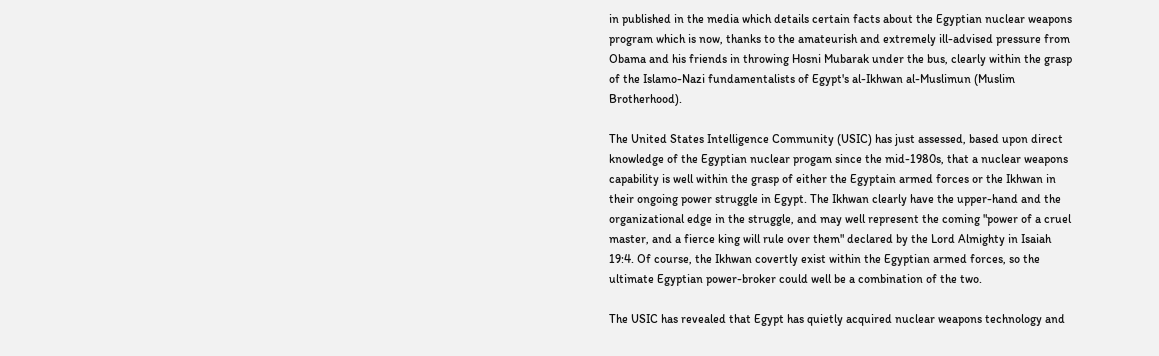in published in the media which details certain facts about the Egyptian nuclear weapons program which is now, thanks to the amateurish and extremely ill-advised pressure from Obama and his friends in throwing Hosni Mubarak under the bus, clearly within the grasp of the Islamo-Nazi fundamentalists of Egypt's al-Ikhwan al-Muslimun (Muslim Brotherhood).

The United States Intelligence Community (USIC) has just assessed, based upon direct knowledge of the Egyptian nuclear progam since the mid-1980s, that a nuclear weapons capability is well within the grasp of either the Egyptain armed forces or the Ikhwan in their ongoing power struggle in Egypt. The Ikhwan clearly have the upper-hand and the organizational edge in the struggle, and may well represent the coming "power of a cruel master, and a fierce king will rule over them" declared by the Lord Almighty in Isaiah 19:4. Of course, the Ikhwan covertly exist within the Egyptian armed forces, so the ultimate Egyptian power-broker could well be a combination of the two.

The USIC has revealed that Egypt has quietly acquired nuclear weapons technology and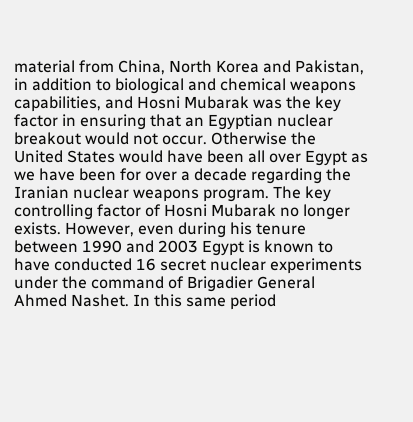material from China, North Korea and Pakistan, in addition to biological and chemical weapons capabilities, and Hosni Mubarak was the key factor in ensuring that an Egyptian nuclear breakout would not occur. Otherwise the United States would have been all over Egypt as we have been for over a decade regarding the Iranian nuclear weapons program. The key controlling factor of Hosni Mubarak no longer exists. However, even during his tenure between 1990 and 2003 Egypt is known to have conducted 16 secret nuclear experiments under the command of Brigadier General Ahmed Nashet. In this same period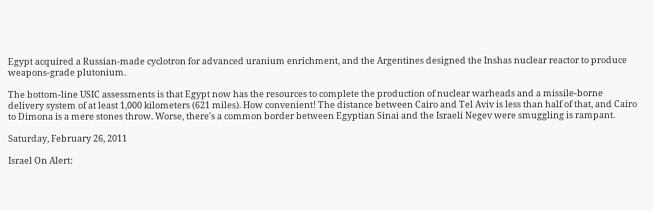Egypt acquired a Russian-made cyclotron for advanced uranium enrichment, and the Argentines designed the Inshas nuclear reactor to produce weapons-grade plutonium.

The bottom-line USIC assessments is that Egypt now has the resources to complete the production of nuclear warheads and a missile-borne delivery system of at least 1,000 kilometers (621 miles). How convenient! The distance between Cairo and Tel Aviv is less than half of that, and Cairo to Dimona is a mere stones throw. Worse, there's a common border between Egyptian Sinai and the Israeli Negev were smuggling is rampant.

Saturday, February 26, 2011

Israel On Alert: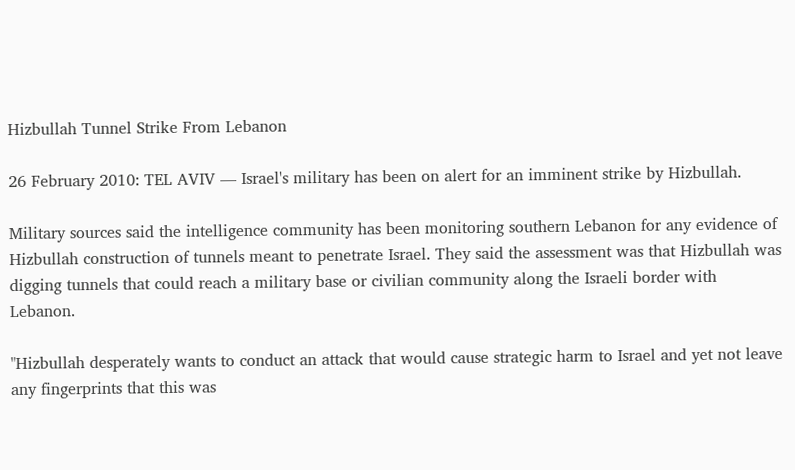Hizbullah Tunnel Strike From Lebanon

26 February 2010: TEL AVIV — Israel's military has been on alert for an imminent strike by Hizbullah.

Military sources said the intelligence community has been monitoring southern Lebanon for any evidence of Hizbullah construction of tunnels meant to penetrate Israel. They said the assessment was that Hizbullah was digging tunnels that could reach a military base or civilian community along the Israeli border with Lebanon.

"Hizbullah desperately wants to conduct an attack that would cause strategic harm to Israel and yet not leave any fingerprints that this was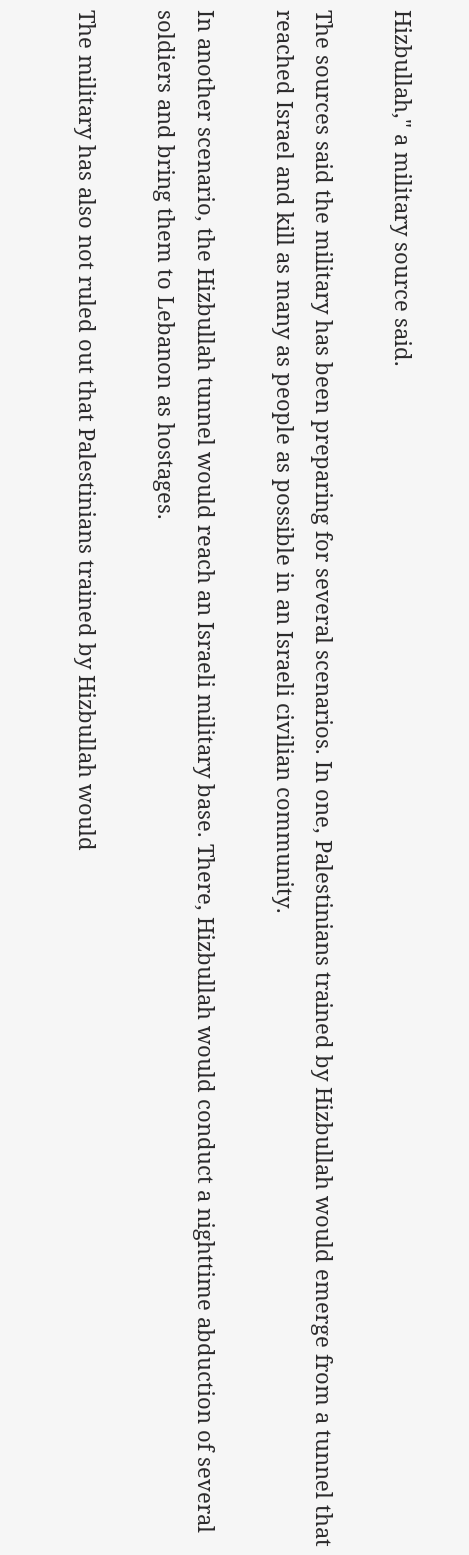Hizbullah," a military source said.

The sources said the military has been preparing for several scenarios. In one, Palestinians trained by Hizbullah would emerge from a tunnel that reached Israel and kill as many as people as possible in an Israeli civilian community.

In another scenario, the Hizbullah tunnel would reach an Israeli military base. There, Hizbullah would conduct a nighttime abduction of several soldiers and bring them to Lebanon as hostages.

The military has also not ruled out that Palestinians trained by Hizbullah would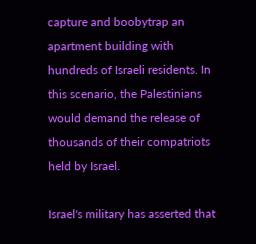capture and boobytrap an apartment building with hundreds of Israeli residents. In this scenario, the Palestinians would demand the release of thousands of their compatriots held by Israel.

Israel's military has asserted that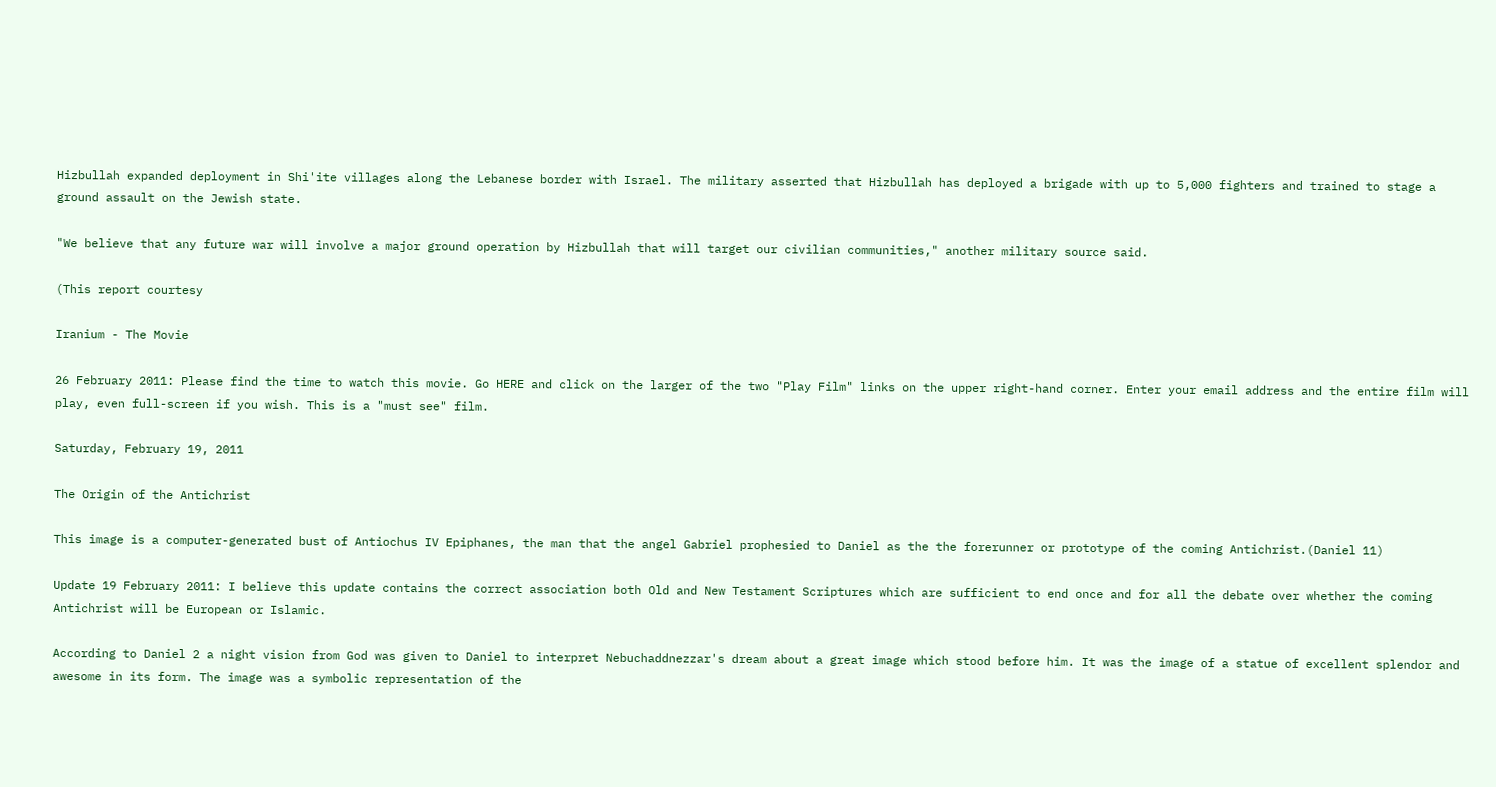Hizbullah expanded deployment in Shi'ite villages along the Lebanese border with Israel. The military asserted that Hizbullah has deployed a brigade with up to 5,000 fighters and trained to stage a ground assault on the Jewish state.

"We believe that any future war will involve a major ground operation by Hizbullah that will target our civilian communities," another military source said.

(This report courtesy

Iranium - The Movie

26 February 2011: Please find the time to watch this movie. Go HERE and click on the larger of the two "Play Film" links on the upper right-hand corner. Enter your email address and the entire film will play, even full-screen if you wish. This is a "must see" film.

Saturday, February 19, 2011

The Origin of the Antichrist

This image is a computer-generated bust of Antiochus IV Epiphanes, the man that the angel Gabriel prophesied to Daniel as the the forerunner or prototype of the coming Antichrist.(Daniel 11)

Update 19 February 2011: I believe this update contains the correct association both Old and New Testament Scriptures which are sufficient to end once and for all the debate over whether the coming Antichrist will be European or Islamic.

According to Daniel 2 a night vision from God was given to Daniel to interpret Nebuchaddnezzar's dream about a great image which stood before him. It was the image of a statue of excellent splendor and awesome in its form. The image was a symbolic representation of the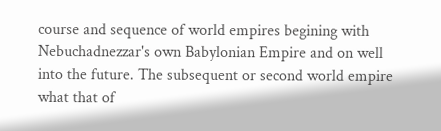course and sequence of world empires begining with Nebuchadnezzar's own Babylonian Empire and on well into the future. The subsequent or second world empire what that of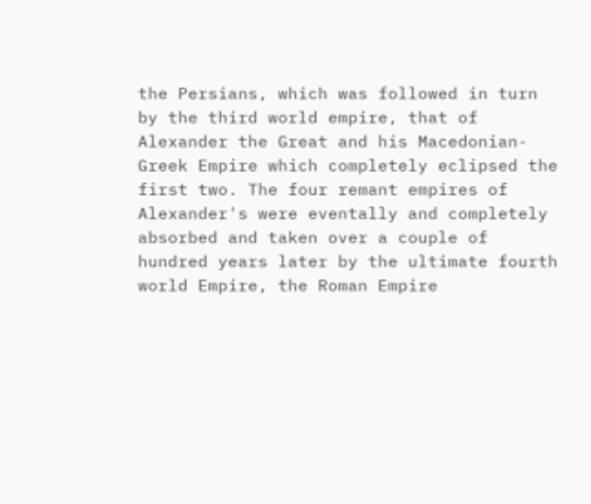the Persians, which was followed in turn by the third world empire, that of Alexander the Great and his Macedonian-Greek Empire which completely eclipsed the first two. The four remant empires of Alexander's were eventally and completely absorbed and taken over a couple of hundred years later by the ultimate fourth world Empire, the Roman Empire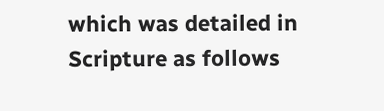which was detailed in Scripture as follows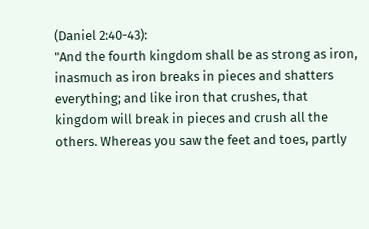(Daniel 2:40-43):
"And the fourth kingdom shall be as strong as iron, inasmuch as iron breaks in pieces and shatters everything; and like iron that crushes, that kingdom will break in pieces and crush all the others. Whereas you saw the feet and toes, partly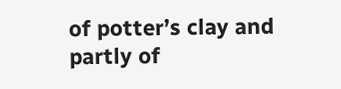of potter’s clay and partly of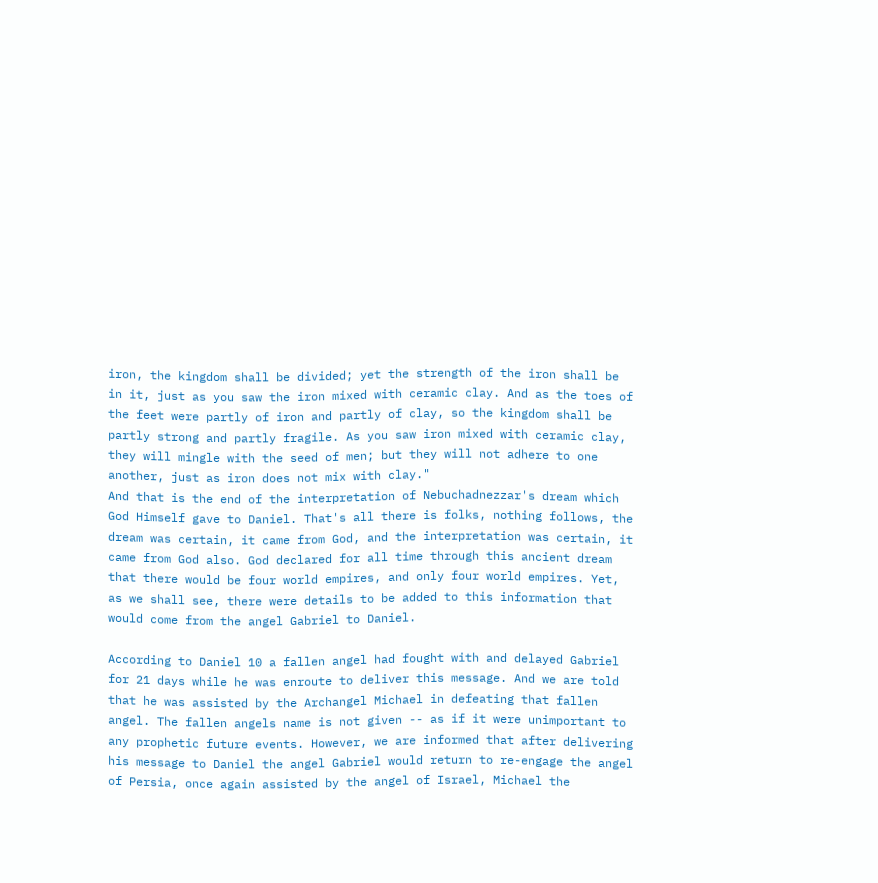iron, the kingdom shall be divided; yet the strength of the iron shall be in it, just as you saw the iron mixed with ceramic clay. And as the toes of the feet were partly of iron and partly of clay, so the kingdom shall be partly strong and partly fragile. As you saw iron mixed with ceramic clay, they will mingle with the seed of men; but they will not adhere to one another, just as iron does not mix with clay."
And that is the end of the interpretation of Nebuchadnezzar's dream which God Himself gave to Daniel. That's all there is folks, nothing follows, the dream was certain, it came from God, and the interpretation was certain, it came from God also. God declared for all time through this ancient dream that there would be four world empires, and only four world empires. Yet, as we shall see, there were details to be added to this information that would come from the angel Gabriel to Daniel.

According to Daniel 10 a fallen angel had fought with and delayed Gabriel for 21 days while he was enroute to deliver this message. And we are told that he was assisted by the Archangel Michael in defeating that fallen angel. The fallen angels name is not given -- as if it were unimportant to any prophetic future events. However, we are informed that after delivering his message to Daniel the angel Gabriel would return to re-engage the angel of Persia, once again assisted by the angel of Israel, Michael the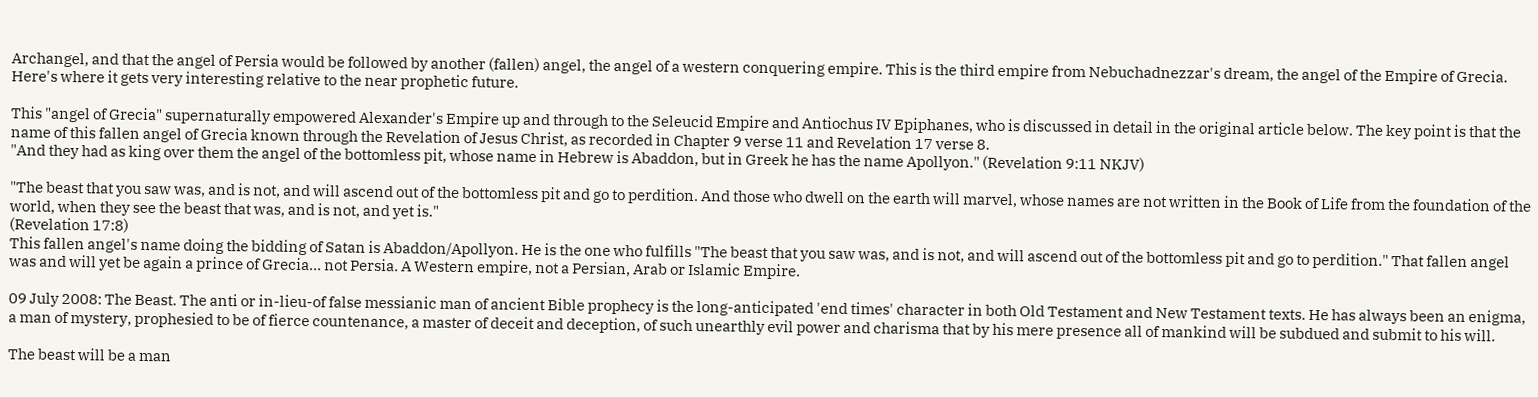Archangel, and that the angel of Persia would be followed by another (fallen) angel, the angel of a western conquering empire. This is the third empire from Nebuchadnezzar's dream, the angel of the Empire of Grecia. Here's where it gets very interesting relative to the near prophetic future.

This "angel of Grecia" supernaturally empowered Alexander's Empire up and through to the Seleucid Empire and Antiochus IV Epiphanes, who is discussed in detail in the original article below. The key point is that the name of this fallen angel of Grecia known through the Revelation of Jesus Christ, as recorded in Chapter 9 verse 11 and Revelation 17 verse 8.
"And they had as king over them the angel of the bottomless pit, whose name in Hebrew is Abaddon, but in Greek he has the name Apollyon." (Revelation 9:11 NKJV)

"The beast that you saw was, and is not, and will ascend out of the bottomless pit and go to perdition. And those who dwell on the earth will marvel, whose names are not written in the Book of Life from the foundation of the world, when they see the beast that was, and is not, and yet is."
(Revelation 17:8)
This fallen angel's name doing the bidding of Satan is Abaddon/Apollyon. He is the one who fulfills "The beast that you saw was, and is not, and will ascend out of the bottomless pit and go to perdition." That fallen angel was and will yet be again a prince of Grecia... not Persia. A Western empire, not a Persian, Arab or Islamic Empire.

09 July 2008: The Beast. The anti or in-lieu-of false messianic man of ancient Bible prophecy is the long-anticipated 'end times' character in both Old Testament and New Testament texts. He has always been an enigma, a man of mystery, prophesied to be of fierce countenance, a master of deceit and deception, of such unearthly evil power and charisma that by his mere presence all of mankind will be subdued and submit to his will.

The beast will be a man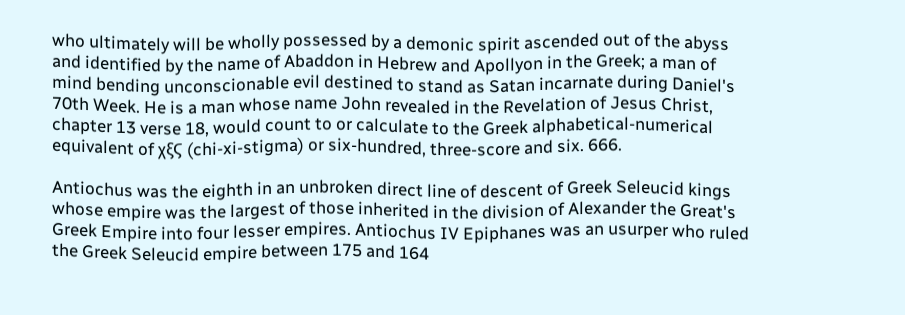who ultimately will be wholly possessed by a demonic spirit ascended out of the abyss and identified by the name of Abaddon in Hebrew and Apollyon in the Greek; a man of mind bending unconscionable evil destined to stand as Satan incarnate during Daniel's 70th Week. He is a man whose name John revealed in the Revelation of Jesus Christ, chapter 13 verse 18, would count to or calculate to the Greek alphabetical-numerical equivalent of χξϚ (chi-xi-stigma) or six-hundred, three-score and six. 666.

Antiochus was the eighth in an unbroken direct line of descent of Greek Seleucid kings whose empire was the largest of those inherited in the division of Alexander the Great's Greek Empire into four lesser empires. Antiochus IV Epiphanes was an usurper who ruled the Greek Seleucid empire between 175 and 164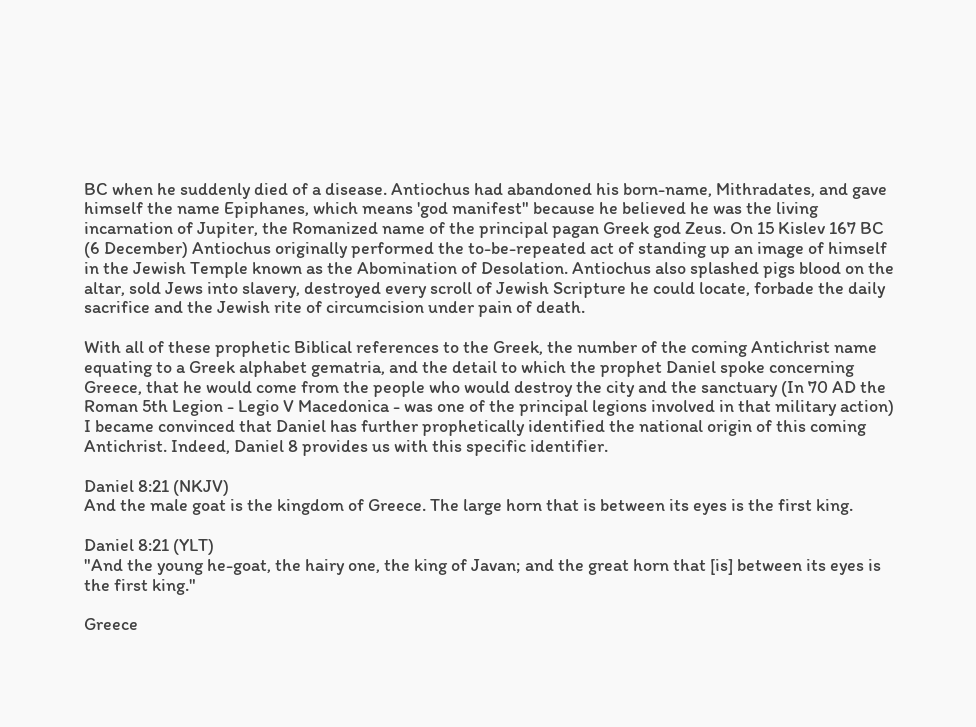BC when he suddenly died of a disease. Antiochus had abandoned his born-name, Mithradates, and gave himself the name Epiphanes, which means 'god manifest" because he believed he was the living incarnation of Jupiter, the Romanized name of the principal pagan Greek god Zeus. On 15 Kislev 167 BC (6 December) Antiochus originally performed the to-be-repeated act of standing up an image of himself in the Jewish Temple known as the Abomination of Desolation. Antiochus also splashed pigs blood on the altar, sold Jews into slavery, destroyed every scroll of Jewish Scripture he could locate, forbade the daily sacrifice and the Jewish rite of circumcision under pain of death.

With all of these prophetic Biblical references to the Greek, the number of the coming Antichrist name equating to a Greek alphabet gematria, and the detail to which the prophet Daniel spoke concerning Greece, that he would come from the people who would destroy the city and the sanctuary (In 70 AD the Roman 5th Legion - Legio V Macedonica - was one of the principal legions involved in that military action) I became convinced that Daniel has further prophetically identified the national origin of this coming Antichrist. Indeed, Daniel 8 provides us with this specific identifier.

Daniel 8:21 (NKJV)
And the male goat is the kingdom of Greece. The large horn that is between its eyes is the first king.

Daniel 8:21 (YLT)
"And the young he-goat, the hairy one, the king of Javan; and the great horn that [is] between its eyes is the first king."

Greece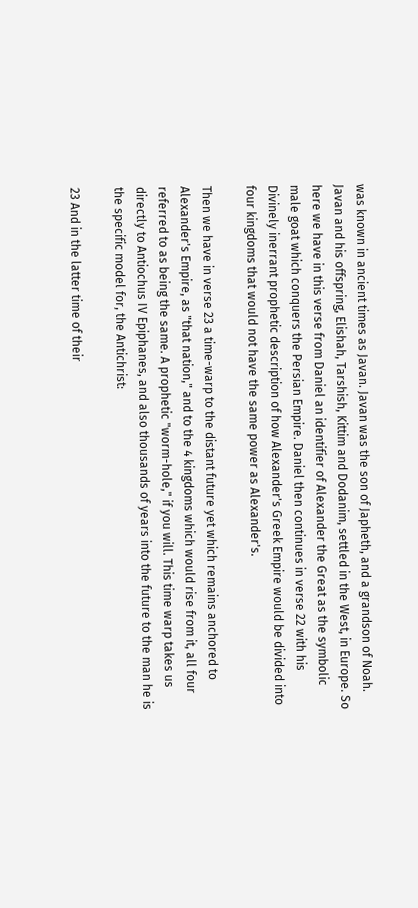was known in ancient times as Javan. Javan was the son of Japheth, and a grandson of Noah. Javan and his offspring, Elishah, Tarshish, Kittim and Dodanim, settled in the West, in Europe. So here we have in this verse from Daniel an identifier of Alexander the Great as the symbolic male goat which conquers the Persian Empire. Daniel then continues in verse 22 with his Divinely inerrant prophetic description of how Alexander's Greek Empire would be divided into four kingdoms that would not have the same power as Alexander's.

Then we have in verse 23 a time-warp to the distant future yet which remains anchored to Alexander's Empire, as "that nation," and to the 4 kingdoms which would rise from it, all four referred to as being the same. A prophetic "worm-hole," if you will. This time warp takes us directly to Antiochus IV Epiphanes, and also thousands of years into the future to the man he is the specific model for, the Antichrist:

23 And in the latter time of their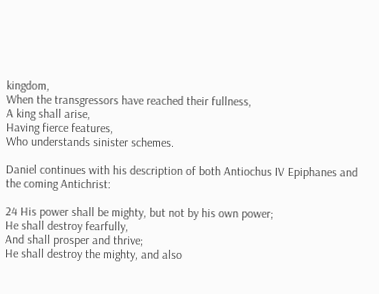kingdom,
When the transgressors have reached their fullness,
A king shall arise,
Having fierce features,
Who understands sinister schemes.

Daniel continues with his description of both Antiochus IV Epiphanes and the coming Antichrist:

24 His power shall be mighty, but not by his own power;
He shall destroy fearfully,
And shall prosper and thrive;
He shall destroy the mighty, and also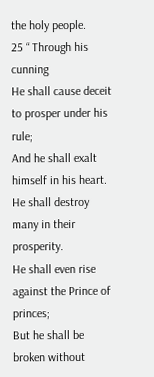the holy people.
25 “ Through his cunning
He shall cause deceit to prosper under his rule;
And he shall exalt himself in his heart.
He shall destroy many in their prosperity.
He shall even rise against the Prince of princes;
But he shall be broken without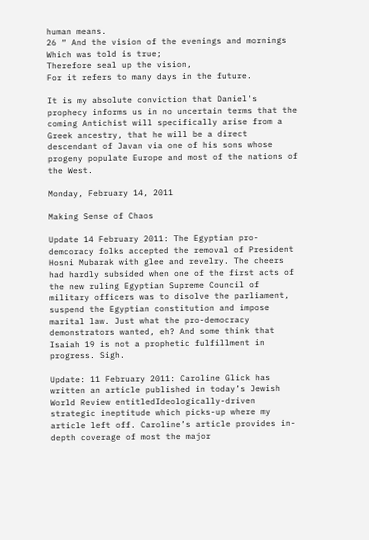human means.
26 “ And the vision of the evenings and mornings
Which was told is true;
Therefore seal up the vision,
For it refers to many days in the future.

It is my absolute conviction that Daniel's prophecy informs us in no uncertain terms that the coming Antichist will specifically arise from a Greek ancestry, that he will be a direct descendant of Javan via one of his sons whose progeny populate Europe and most of the nations of the West.

Monday, February 14, 2011

Making Sense of Chaos

Update 14 February 2011: The Egyptian pro-demcoracy folks accepted the removal of President Hosni Mubarak with glee and revelry. The cheers had hardly subsided when one of the first acts of the new ruling Egyptian Supreme Council of military officers was to disolve the parliament, suspend the Egyptian constitution and impose marital law. Just what the pro-democracy demonstrators wanted, eh? And some think that Isaiah 19 is not a prophetic fulfillment in progress. Sigh.

Update: 11 February 2011: Caroline Glick has written an article published in today’s Jewish World Review entitledIdeologically-driven strategic ineptitude which picks-up where my article left off. Caroline’s article provides in-depth coverage of most the major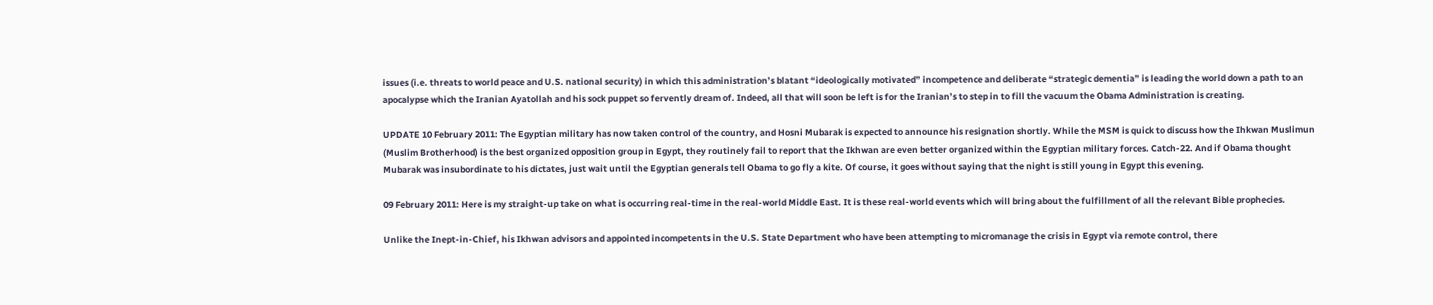issues (i.e. threats to world peace and U.S. national security) in which this administration’s blatant “ideologically motivated” incompetence and deliberate “strategic dementia” is leading the world down a path to an apocalypse which the Iranian Ayatollah and his sock puppet so fervently dream of. Indeed, all that will soon be left is for the Iranian’s to step in to fill the vacuum the Obama Administration is creating.

UPDATE 10 February 2011: The Egyptian military has now taken control of the country, and Hosni Mubarak is expected to announce his resignation shortly. While the MSM is quick to discuss how the Ihkwan Muslimun (Muslim Brotherhood) is the best organized opposition group in Egypt, they routinely fail to report that the Ikhwan are even better organized within the Egyptian military forces. Catch-22. And if Obama thought Mubarak was insubordinate to his dictates, just wait until the Egyptian generals tell Obama to go fly a kite. Of course, it goes without saying that the night is still young in Egypt this evening.

09 February 2011: Here is my straight-up take on what is occurring real-time in the real-world Middle East. It is these real-world events which will bring about the fulfillment of all the relevant Bible prophecies.

Unlike the Inept-in-Chief, his Ikhwan advisors and appointed incompetents in the U.S. State Department who have been attempting to micromanage the crisis in Egypt via remote control, there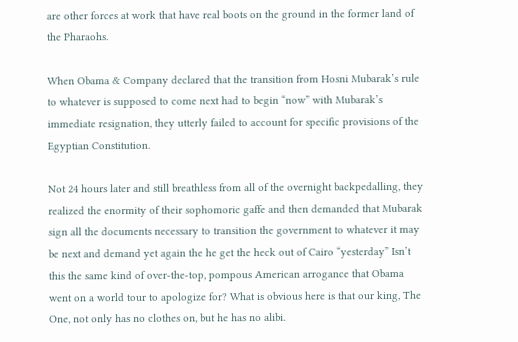are other forces at work that have real boots on the ground in the former land of the Pharaohs.

When Obama & Company declared that the transition from Hosni Mubarak’s rule to whatever is supposed to come next had to begin “now” with Mubarak’s immediate resignation, they utterly failed to account for specific provisions of the Egyptian Constitution.

Not 24 hours later and still breathless from all of the overnight backpedalling, they realized the enormity of their sophomoric gaffe and then demanded that Mubarak sign all the documents necessary to transition the government to whatever it may be next and demand yet again the he get the heck out of Cairo “yesterday” Isn’t this the same kind of over-the-top, pompous American arrogance that Obama went on a world tour to apologize for? What is obvious here is that our king, The One, not only has no clothes on, but he has no alibi.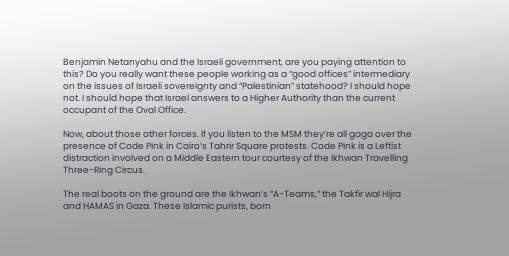Benjamin Netanyahu and the Israeli government, are you paying attention to this? Do you really want these people working as a “good offices” intermediary on the issues of Israeli sovereignty and “Palestinian” statehood? I should hope not. I should hope that Israel answers to a Higher Authority than the current occupant of the Oval Office.

Now, about those other forces. If you listen to the MSM they’re all gaga over the presence of Code Pink in Cairo’s Tahrir Square protests. Code Pink is a Leftist distraction involved on a Middle Eastern tour courtesy of the Ikhwan Travelling Three-Ring Circus.

The real boots on the ground are the Ikhwan’s “A-Teams,” the Takfir wal Hijra and HAMAS in Gaza. These Islamic purists, born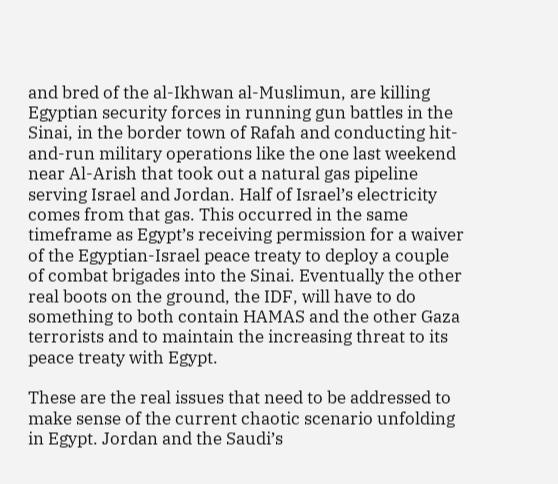and bred of the al-Ikhwan al-Muslimun, are killing Egyptian security forces in running gun battles in the Sinai, in the border town of Rafah and conducting hit-and-run military operations like the one last weekend near Al-Arish that took out a natural gas pipeline serving Israel and Jordan. Half of Israel’s electricity comes from that gas. This occurred in the same timeframe as Egypt’s receiving permission for a waiver of the Egyptian-Israel peace treaty to deploy a couple of combat brigades into the Sinai. Eventually the other real boots on the ground, the IDF, will have to do something to both contain HAMAS and the other Gaza terrorists and to maintain the increasing threat to its peace treaty with Egypt.

These are the real issues that need to be addressed to make sense of the current chaotic scenario unfolding in Egypt. Jordan and the Saudi’s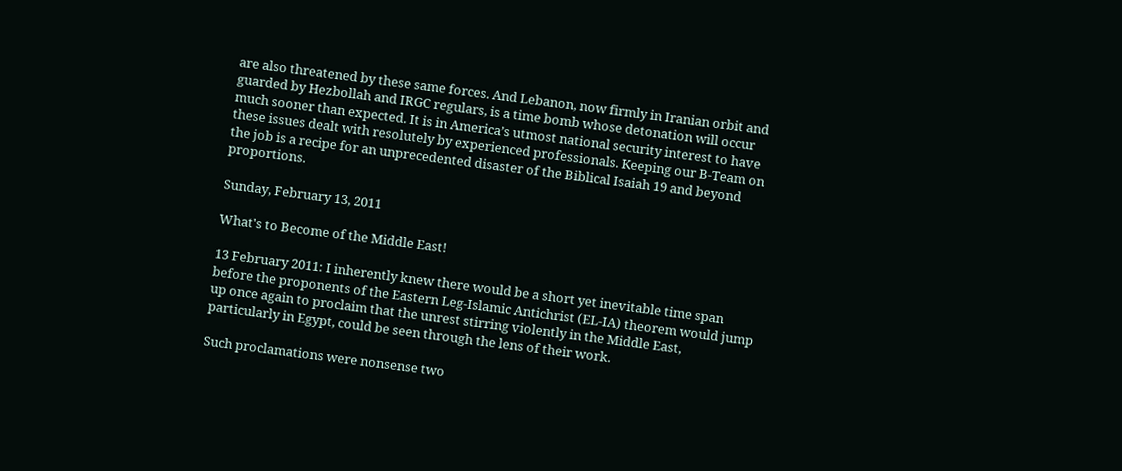are also threatened by these same forces. And Lebanon, now firmly in Iranian orbit and guarded by Hezbollah and IRGC regulars, is a time bomb whose detonation will occur much sooner than expected. It is in America’s utmost national security interest to have these issues dealt with resolutely by experienced professionals. Keeping our B-Team on the job is a recipe for an unprecedented disaster of the Biblical Isaiah 19 and beyond proportions.

Sunday, February 13, 2011

What's to Become of the Middle East!

13 February 2011: I inherently knew there would be a short yet inevitable time span before the proponents of the Eastern Leg-Islamic Antichrist (EL-IA) theorem would jump up once again to proclaim that the unrest stirring violently in the Middle East, particularly in Egypt, could be seen through the lens of their work.

Such proclamations were nonsense two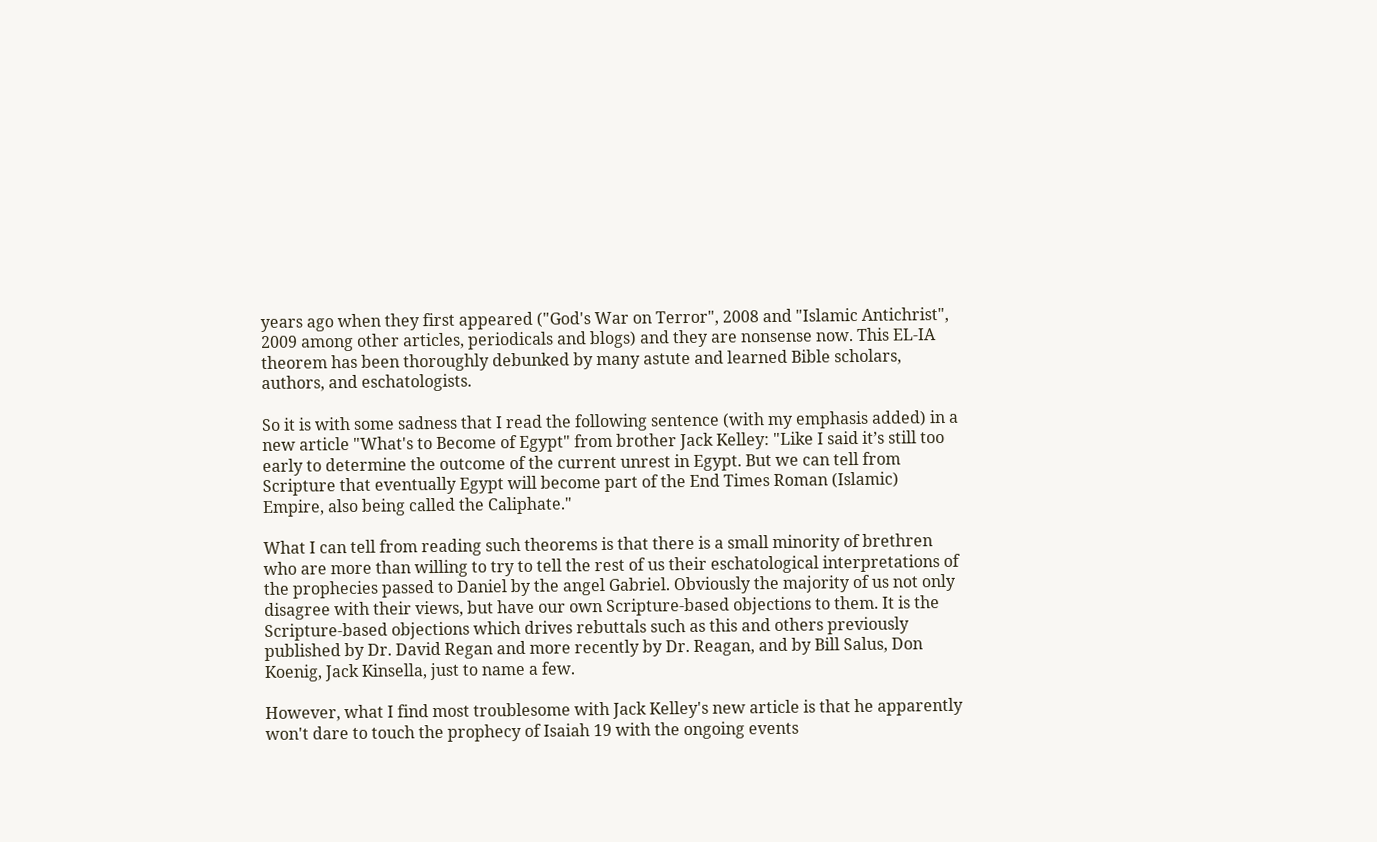years ago when they first appeared ("God's War on Terror", 2008 and "Islamic Antichrist", 2009 among other articles, periodicals and blogs) and they are nonsense now. This EL-IA theorem has been thoroughly debunked by many astute and learned Bible scholars, authors, and eschatologists.

So it is with some sadness that I read the following sentence (with my emphasis added) in a new article "What's to Become of Egypt" from brother Jack Kelley: "Like I said it’s still too early to determine the outcome of the current unrest in Egypt. But we can tell from Scripture that eventually Egypt will become part of the End Times Roman (Islamic) Empire, also being called the Caliphate."

What I can tell from reading such theorems is that there is a small minority of brethren who are more than willing to try to tell the rest of us their eschatological interpretations of the prophecies passed to Daniel by the angel Gabriel. Obviously the majority of us not only disagree with their views, but have our own Scripture-based objections to them. It is the Scripture-based objections which drives rebuttals such as this and others previously published by Dr. David Regan and more recently by Dr. Reagan, and by Bill Salus, Don Koenig, Jack Kinsella, just to name a few.

However, what I find most troublesome with Jack Kelley's new article is that he apparently won't dare to touch the prophecy of Isaiah 19 with the ongoing events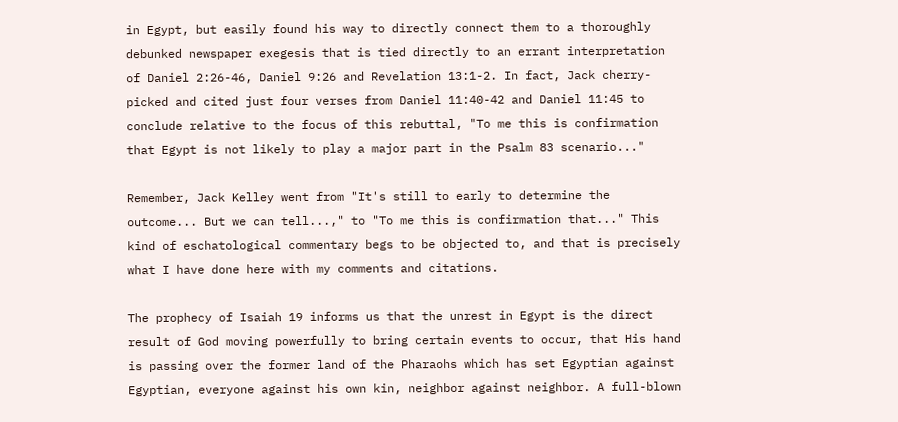in Egypt, but easily found his way to directly connect them to a thoroughly debunked newspaper exegesis that is tied directly to an errant interpretation of Daniel 2:26-46, Daniel 9:26 and Revelation 13:1-2. In fact, Jack cherry-picked and cited just four verses from Daniel 11:40-42 and Daniel 11:45 to conclude relative to the focus of this rebuttal, "To me this is confirmation that Egypt is not likely to play a major part in the Psalm 83 scenario..."

Remember, Jack Kelley went from "It's still to early to determine the outcome... But we can tell...," to "To me this is confirmation that..." This kind of eschatological commentary begs to be objected to, and that is precisely what I have done here with my comments and citations.

The prophecy of Isaiah 19 informs us that the unrest in Egypt is the direct result of God moving powerfully to bring certain events to occur, that His hand is passing over the former land of the Pharaohs which has set Egyptian against Egyptian, everyone against his own kin, neighbor against neighbor. A full-blown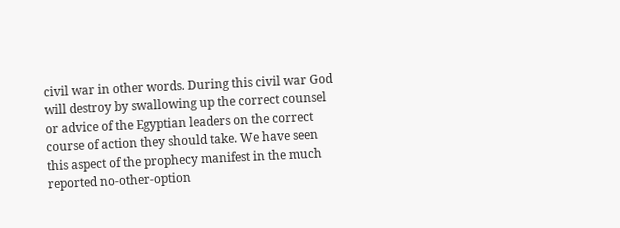civil war in other words. During this civil war God will destroy by swallowing up the correct counsel or advice of the Egyptian leaders on the correct course of action they should take. We have seen this aspect of the prophecy manifest in the much reported no-other-option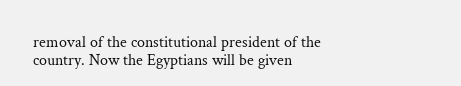removal of the constitutional president of the country. Now the Egyptians will be given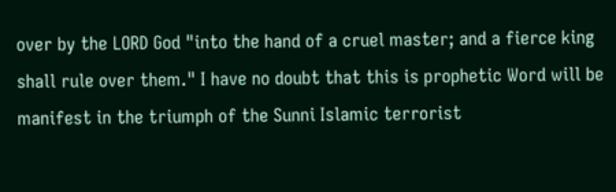over by the LORD God "into the hand of a cruel master; and a fierce king shall rule over them." I have no doubt that this is prophetic Word will be manifest in the triumph of the Sunni Islamic terrorist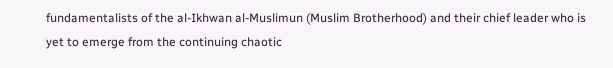fundamentalists of the al-Ikhwan al-Muslimun (Muslim Brotherhood) and their chief leader who is yet to emerge from the continuing chaotic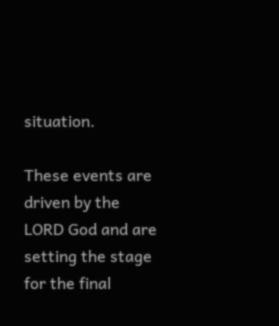situation.

These events are driven by the LORD God and are setting the stage for the final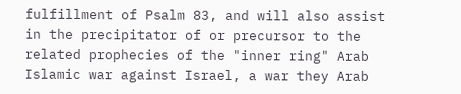fulfillment of Psalm 83, and will also assist in the precipitator of or precursor to the related prophecies of the "inner ring" Arab Islamic war against Israel, a war they Arab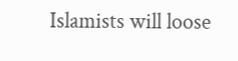Islamists will loose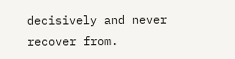decisively and never recover from.